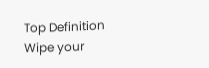Top Definition
Wipe your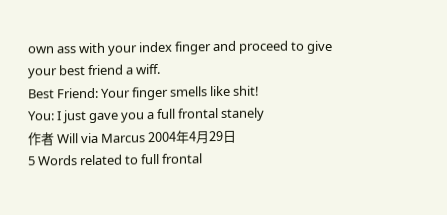own ass with your index finger and proceed to give your best friend a wiff.
Best Friend: Your finger smells like shit!
You: I just gave you a full frontal stanely
作者 Will via Marcus 2004年4月29日
5 Words related to full frontal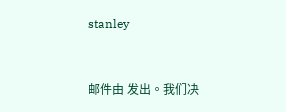stanley


邮件由 发出。我们决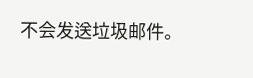不会发送垃圾邮件。